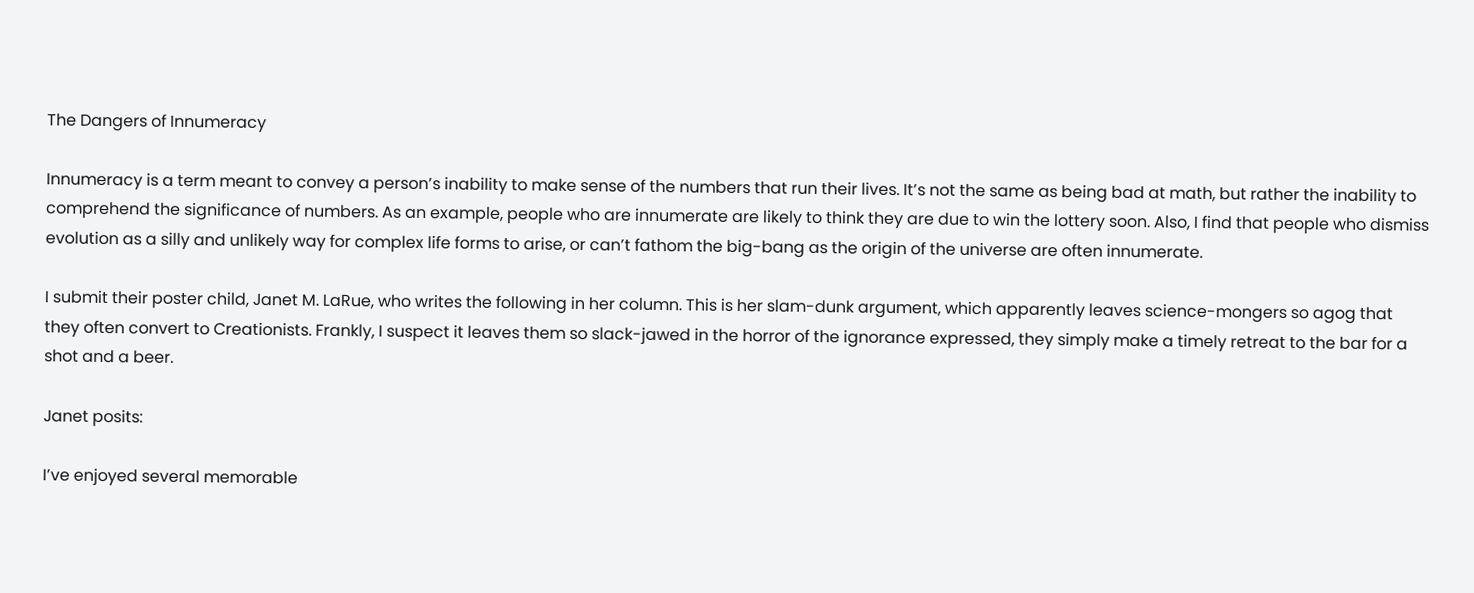The Dangers of Innumeracy

Innumeracy is a term meant to convey a person’s inability to make sense of the numbers that run their lives. It’s not the same as being bad at math, but rather the inability to comprehend the significance of numbers. As an example, people who are innumerate are likely to think they are due to win the lottery soon. Also, I find that people who dismiss evolution as a silly and unlikely way for complex life forms to arise, or can’t fathom the big-bang as the origin of the universe are often innumerate.

I submit their poster child, Janet M. LaRue, who writes the following in her column. This is her slam-dunk argument, which apparently leaves science-mongers so agog that they often convert to Creationists. Frankly, I suspect it leaves them so slack-jawed in the horror of the ignorance expressed, they simply make a timely retreat to the bar for a shot and a beer.

Janet posits:

I’ve enjoyed several memorable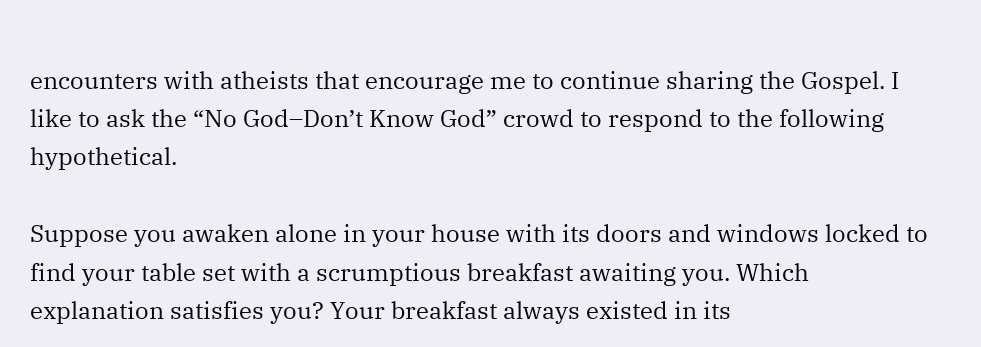encounters with atheists that encourage me to continue sharing the Gospel. I like to ask the “No God–Don’t Know God” crowd to respond to the following hypothetical.

Suppose you awaken alone in your house with its doors and windows locked to find your table set with a scrumptious breakfast awaiting you. Which explanation satisfies you? Your breakfast always existed in its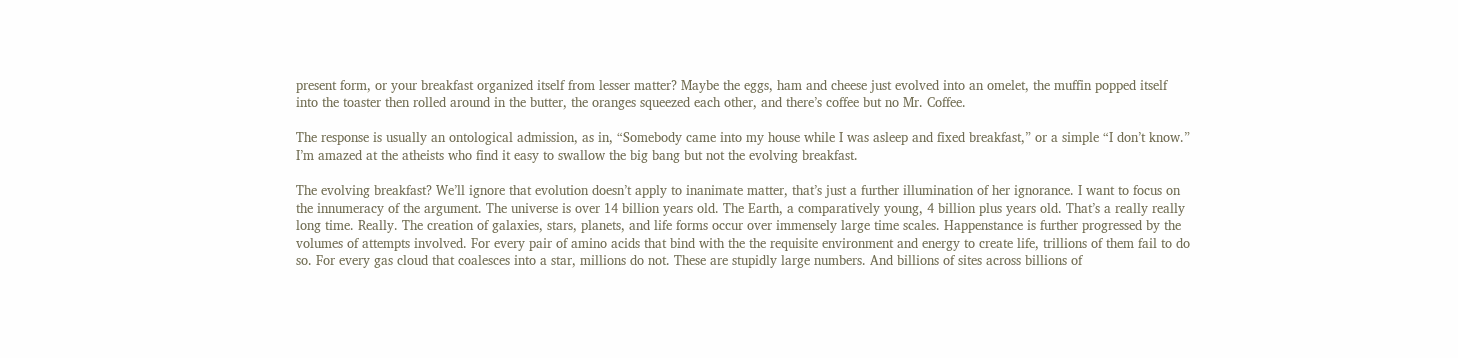present form, or your breakfast organized itself from lesser matter? Maybe the eggs, ham and cheese just evolved into an omelet, the muffin popped itself into the toaster then rolled around in the butter, the oranges squeezed each other, and there’s coffee but no Mr. Coffee.

The response is usually an ontological admission, as in, “Somebody came into my house while I was asleep and fixed breakfast,” or a simple “I don’t know.” I’m amazed at the atheists who find it easy to swallow the big bang but not the evolving breakfast.

The evolving breakfast? We’ll ignore that evolution doesn’t apply to inanimate matter, that’s just a further illumination of her ignorance. I want to focus on the innumeracy of the argument. The universe is over 14 billion years old. The Earth, a comparatively young, 4 billion plus years old. That’s a really really long time. Really. The creation of galaxies, stars, planets, and life forms occur over immensely large time scales. Happenstance is further progressed by the volumes of attempts involved. For every pair of amino acids that bind with the the requisite environment and energy to create life, trillions of them fail to do so. For every gas cloud that coalesces into a star, millions do not. These are stupidly large numbers. And billions of sites across billions of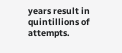years result in quintillions of attempts.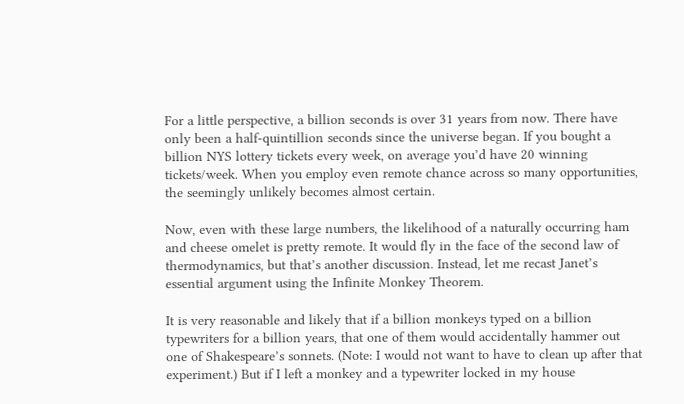For a little perspective, a billion seconds is over 31 years from now. There have only been a half-quintillion seconds since the universe began. If you bought a billion NYS lottery tickets every week, on average you’d have 20 winning tickets/week. When you employ even remote chance across so many opportunities, the seemingly unlikely becomes almost certain.

Now, even with these large numbers, the likelihood of a naturally occurring ham and cheese omelet is pretty remote. It would fly in the face of the second law of thermodynamics, but that’s another discussion. Instead, let me recast Janet’s essential argument using the Infinite Monkey Theorem.

It is very reasonable and likely that if a billion monkeys typed on a billion typewriters for a billion years, that one of them would accidentally hammer out one of Shakespeare’s sonnets. (Note: I would not want to have to clean up after that experiment.) But if I left a monkey and a typewriter locked in my house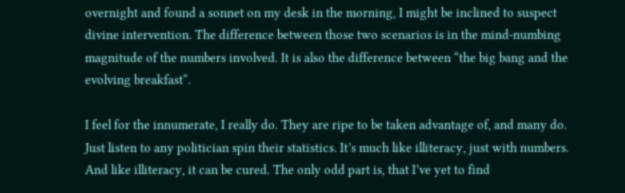overnight and found a sonnet on my desk in the morning, I might be inclined to suspect divine intervention. The difference between those two scenarios is in the mind-numbing magnitude of the numbers involved. It is also the difference between “the big bang and the evolving breakfast“.

I feel for the innumerate, I really do. They are ripe to be taken advantage of, and many do. Just listen to any politician spin their statistics. It’s much like illiteracy, just with numbers. And like illiteracy, it can be cured. The only odd part is, that I’ve yet to find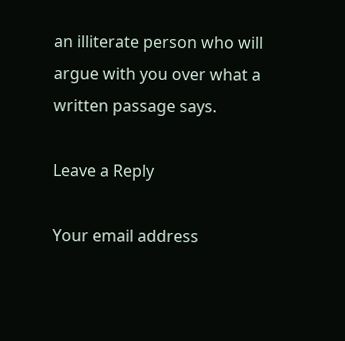an illiterate person who will argue with you over what a written passage says.

Leave a Reply

Your email address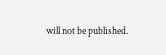will not be published.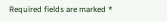Required fields are marked *